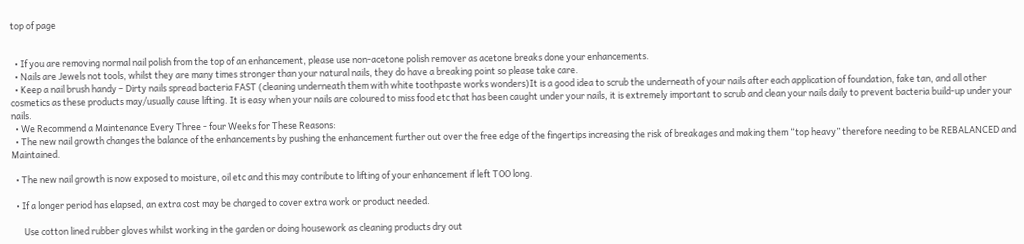top of page


  • If you are removing normal nail polish from the top of an enhancement, please use non-acetone polish remover as acetone breaks done your enhancements.
  • Nails are Jewels not tools, whilst they are many times stronger than your natural nails, they do have a breaking point so please take care.
  • Keep a nail brush handy – Dirty nails spread bacteria FAST (cleaning underneath them with white toothpaste works wonders)It is a good idea to scrub the underneath of your nails after each application of foundation, fake tan, and all other cosmetics as these products may/usually cause lifting. It is easy when your nails are coloured to miss food etc that has been caught under your nails, it is extremely important to scrub and clean your nails daily to prevent bacteria build-up under your nails.
  • We Recommend a Maintenance Every Three - four Weeks for These Reasons:
  • The new nail growth changes the balance of the enhancements by pushing the enhancement further out over the free edge of the fingertips increasing the risk of breakages and making them “top heavy” therefore needing to be REBALANCED and Maintained.

  • The new nail growth is now exposed to moisture, oil etc and this may contribute to lifting of your enhancement if left TOO long.

  • If a longer period has elapsed, an extra cost may be charged to cover extra work or product needed.

      Use cotton lined rubber gloves whilst working in the garden or doing housework as cleaning products dry out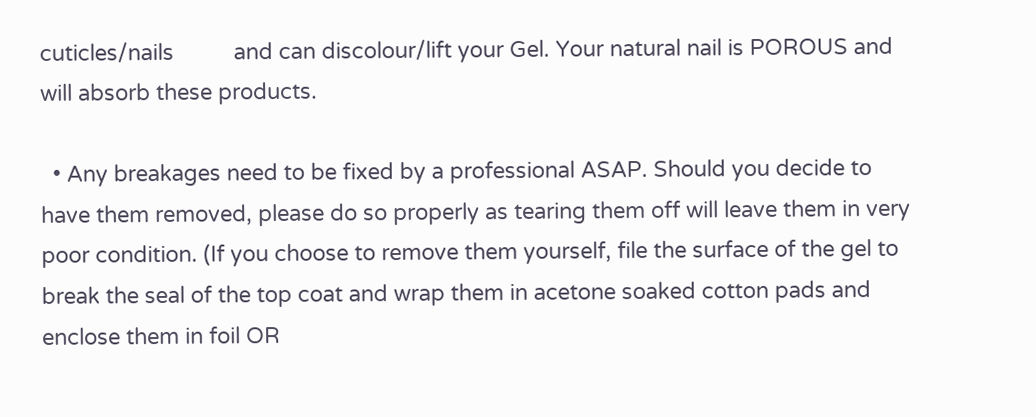cuticles/nails          and can discolour/lift your Gel. Your natural nail is POROUS and will absorb these products.

  • Any breakages need to be fixed by a professional ASAP. Should you decide to have them removed, please do so properly as tearing them off will leave them in very poor condition. (If you choose to remove them yourself, file the surface of the gel to break the seal of the top coat and wrap them in acetone soaked cotton pads and enclose them in foil OR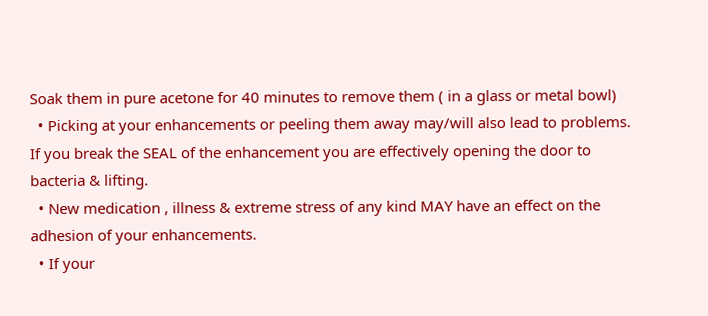Soak them in pure acetone for 40 minutes to remove them ( in a glass or metal bowl)
  • Picking at your enhancements or peeling them away may/will also lead to problems. If you break the SEAL of the enhancement you are effectively opening the door to bacteria & lifting.
  • New medication , illness & extreme stress of any kind MAY have an effect on the adhesion of your enhancements.
  • If your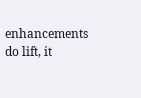enhancements do lift, it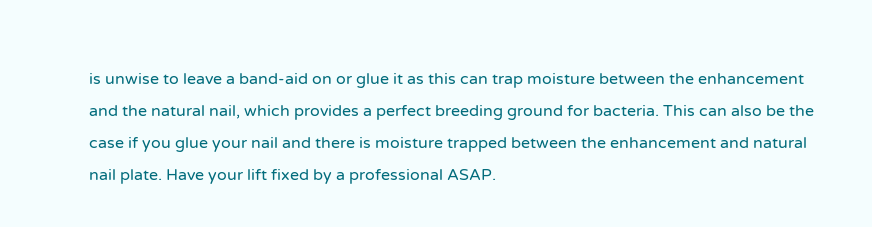is unwise to leave a band-aid on or glue it as this can trap moisture between the enhancement and the natural nail, which provides a perfect breeding ground for bacteria. This can also be the case if you glue your nail and there is moisture trapped between the enhancement and natural nail plate. Have your lift fixed by a professional ASAP.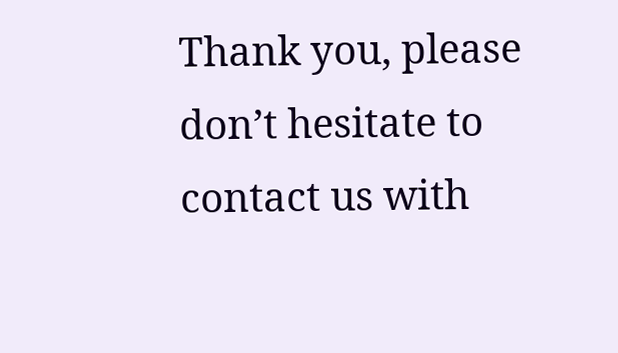Thank you, please don’t hesitate to contact us with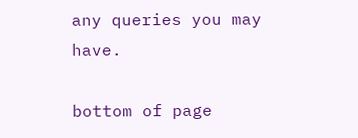any queries you may have.

bottom of page